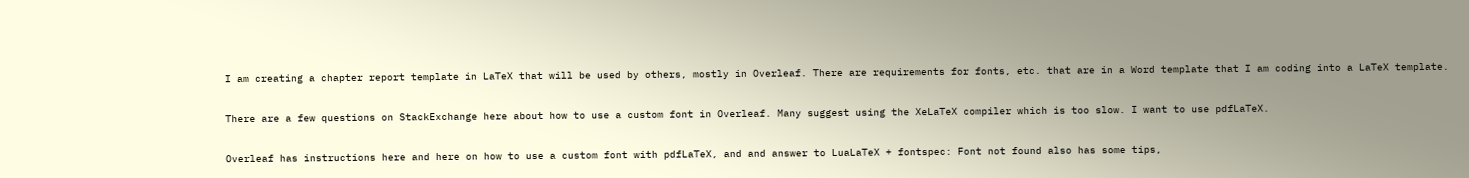I am creating a chapter report template in LaTeX that will be used by others, mostly in Overleaf. There are requirements for fonts, etc. that are in a Word template that I am coding into a LaTeX template.

There are a few questions on StackExchange here about how to use a custom font in Overleaf. Many suggest using the XeLaTeX compiler which is too slow. I want to use pdfLaTeX.

Overleaf has instructions here and here on how to use a custom font with pdfLaTeX, and and answer to LuaLaTeX + fontspec: Font not found also has some tips,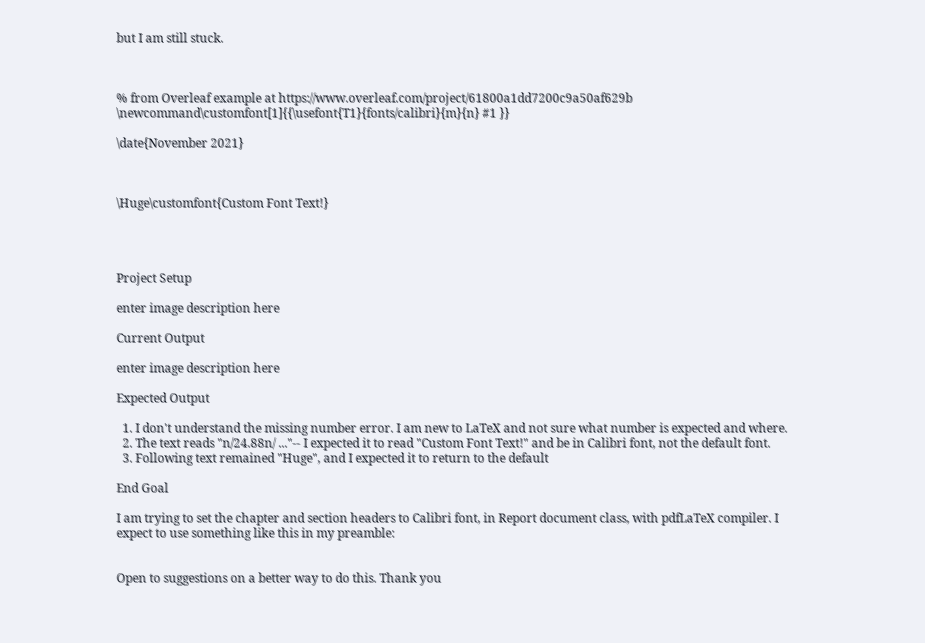but I am still stuck.



% from Overleaf example at https://www.overleaf.com/project/61800a1dd7200c9a50af629b
\newcommand\customfont[1]{{\usefont{T1}{fonts/calibri}{m}{n} #1 }}

\date{November 2021}



\Huge\customfont{Custom Font Text!}




Project Setup

enter image description here

Current Output

enter image description here

Expected Output

  1. I don't understand the missing number error. I am new to LaTeX and not sure what number is expected and where.
  2. The text reads "n/24.88n/ ..."-- I expected it to read "Custom Font Text!" and be in Calibri font, not the default font.
  3. Following text remained "Huge", and I expected it to return to the default

End Goal

I am trying to set the chapter and section headers to Calibri font, in Report document class, with pdfLaTeX compiler. I expect to use something like this in my preamble:


Open to suggestions on a better way to do this. Thank you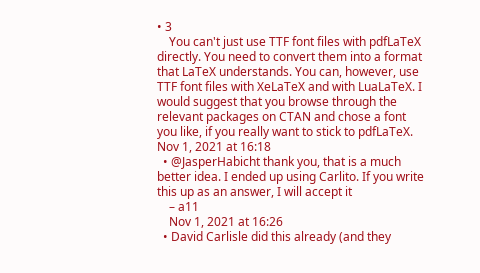• 3
    You can't just use TTF font files with pdfLaTeX directly. You need to convert them into a format that LaTeX understands. You can, however, use TTF font files with XeLaTeX and with LuaLaTeX. I would suggest that you browse through the relevant packages on CTAN and chose a font you like, if you really want to stick to pdfLaTeX. Nov 1, 2021 at 16:18
  • @JasperHabicht thank you, that is a much better idea. I ended up using Carlito. If you write this up as an answer, I will accept it
    – a11
    Nov 1, 2021 at 16:26
  • David Carlisle did this already (and they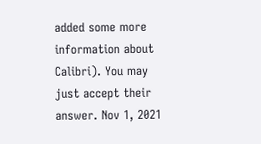added some more information about Calibri). You may just accept their answer. Nov 1, 2021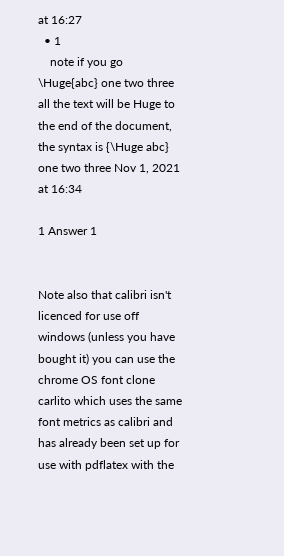at 16:27
  • 1
    note if you go \Huge{abc} one two three all the text will be Huge to the end of the document, the syntax is {\Huge abc} one two three Nov 1, 2021 at 16:34

1 Answer 1


Note also that calibri isn't licenced for use off windows (unless you have bought it) you can use the chrome OS font clone carlito which uses the same font metrics as calibri and has already been set up for use with pdflatex with the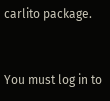carlito package.


You must log in to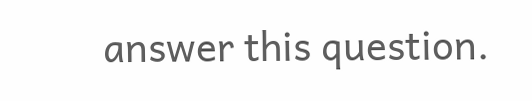answer this question.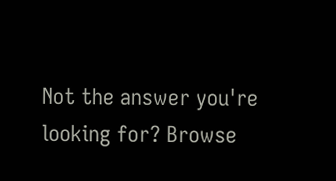Not the answer you're looking for? Browse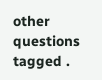other questions tagged .